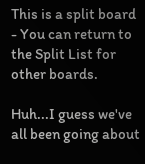This is a split board - You can return to the Split List for other boards.

Huh...I guess we've all been going about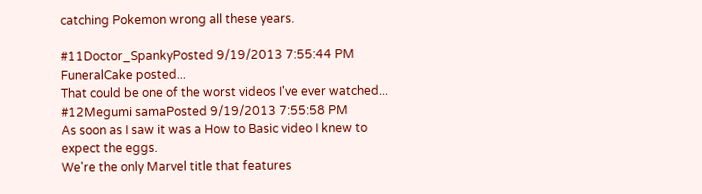catching Pokemon wrong all these years.

#11Doctor_SpankyPosted 9/19/2013 7:55:44 PM
FuneralCake posted...
That could be one of the worst videos I've ever watched...
#12Megumi samaPosted 9/19/2013 7:55:58 PM
As soon as I saw it was a How to Basic video I knew to expect the eggs.
We're the only Marvel title that features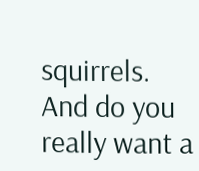squirrels. And do you really want a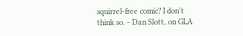squirrel-free comic? I don't think so. - Dan Slott, on GLA